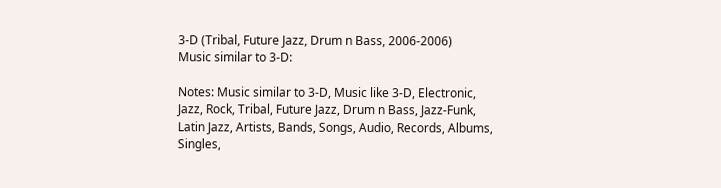3-D (Tribal, Future Jazz, Drum n Bass, 2006-2006)
Music similar to 3-D:

Notes: Music similar to 3-D, Music like 3-D, Electronic, Jazz, Rock, Tribal, Future Jazz, Drum n Bass, Jazz-Funk, Latin Jazz, Artists, Bands, Songs, Audio, Records, Albums, Singles,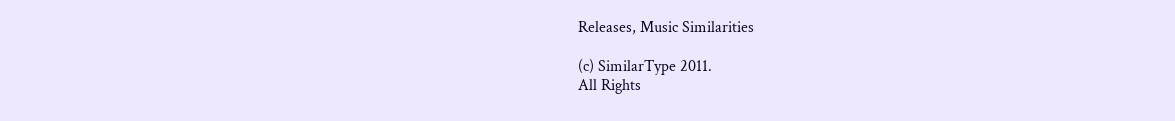Releases, Music Similarities

(c) SimilarType 2011.
All Rights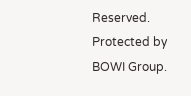Reserved. Protected by BOWI Group.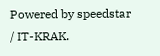Powered by speedstar / IT-KRAK.